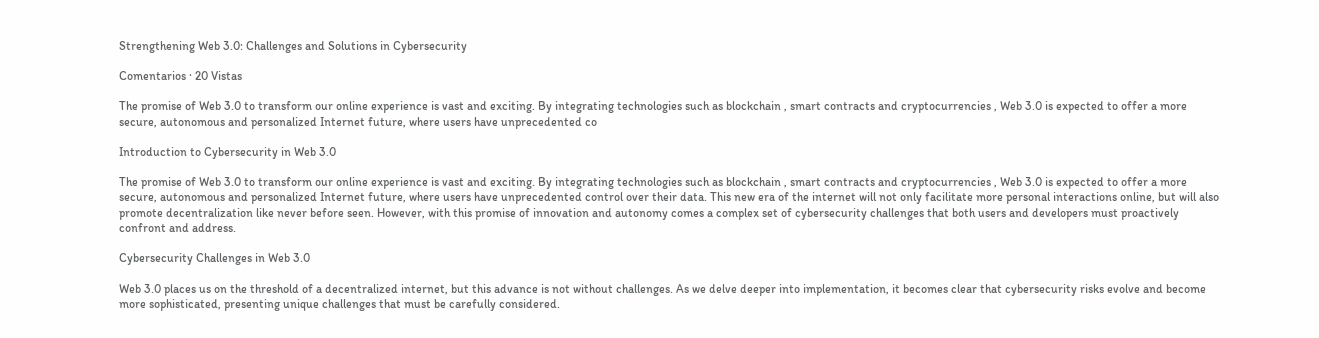Strengthening Web 3.0: Challenges and Solutions in Cybersecurity

Comentarios · 20 Vistas

The promise of Web 3.0 to transform our online experience is vast and exciting. By integrating technologies such as blockchain , smart contracts and cryptocurrencies , Web 3.0 is expected to offer a more secure, autonomous and personalized Internet future, where users have unprecedented co

Introduction to Cybersecurity in Web 3.0

The promise of Web 3.0 to transform our online experience is vast and exciting. By integrating technologies such as blockchain , smart contracts and cryptocurrencies , Web 3.0 is expected to offer a more secure, autonomous and personalized Internet future, where users have unprecedented control over their data. This new era of the internet will not only facilitate more personal interactions online, but will also promote decentralization like never before seen. However, with this promise of innovation and autonomy comes a complex set of cybersecurity challenges that both users and developers must proactively confront and address.

Cybersecurity Challenges in Web 3.0

Web 3.0 places us on the threshold of a decentralized internet, but this advance is not without challenges. As we delve deeper into implementation, it becomes clear that cybersecurity risks evolve and become more sophisticated, presenting unique challenges that must be carefully considered.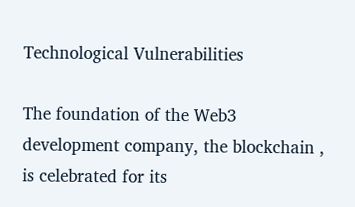Technological Vulnerabilities

The foundation of the Web3 development company, the blockchain , is celebrated for its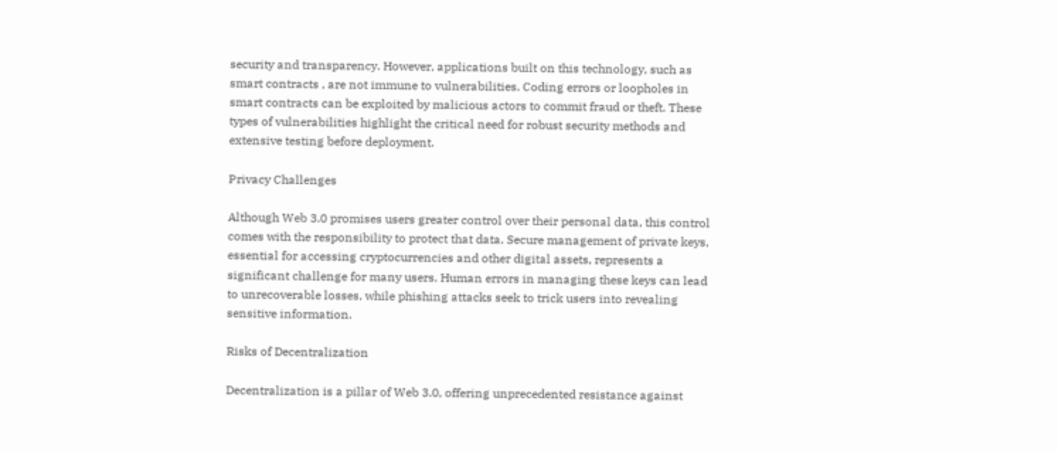security and transparency. However, applications built on this technology, such as smart contracts , are not immune to vulnerabilities. Coding errors or loopholes in smart contracts can be exploited by malicious actors to commit fraud or theft. These types of vulnerabilities highlight the critical need for robust security methods and extensive testing before deployment.

Privacy Challenges

Although Web 3.0 promises users greater control over their personal data, this control comes with the responsibility to protect that data. Secure management of private keys, essential for accessing cryptocurrencies and other digital assets, represents a significant challenge for many users. Human errors in managing these keys can lead to unrecoverable losses, while phishing attacks seek to trick users into revealing sensitive information.

Risks of Decentralization

Decentralization is a pillar of Web 3.0, offering unprecedented resistance against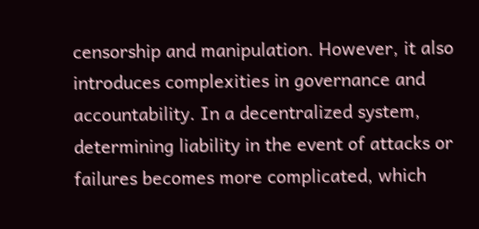censorship and manipulation. However, it also introduces complexities in governance and accountability. In a decentralized system, determining liability in the event of attacks or failures becomes more complicated, which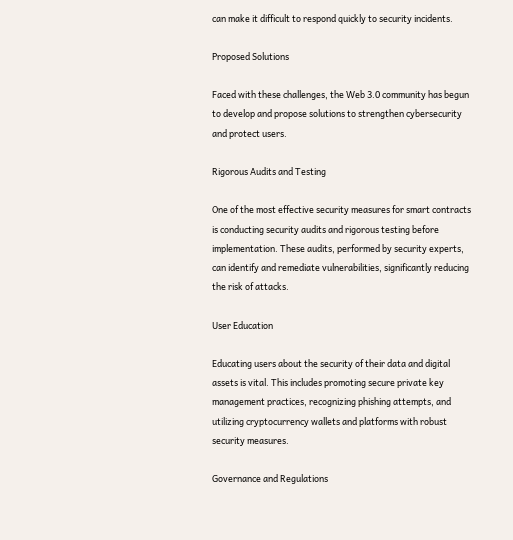can make it difficult to respond quickly to security incidents.

Proposed Solutions

Faced with these challenges, the Web 3.0 community has begun to develop and propose solutions to strengthen cybersecurity and protect users.

Rigorous Audits and Testing

One of the most effective security measures for smart contracts is conducting security audits and rigorous testing before implementation. These audits, performed by security experts, can identify and remediate vulnerabilities, significantly reducing the risk of attacks.

User Education

Educating users about the security of their data and digital assets is vital. This includes promoting secure private key management practices, recognizing phishing attempts, and utilizing cryptocurrency wallets and platforms with robust security measures.

Governance and Regulations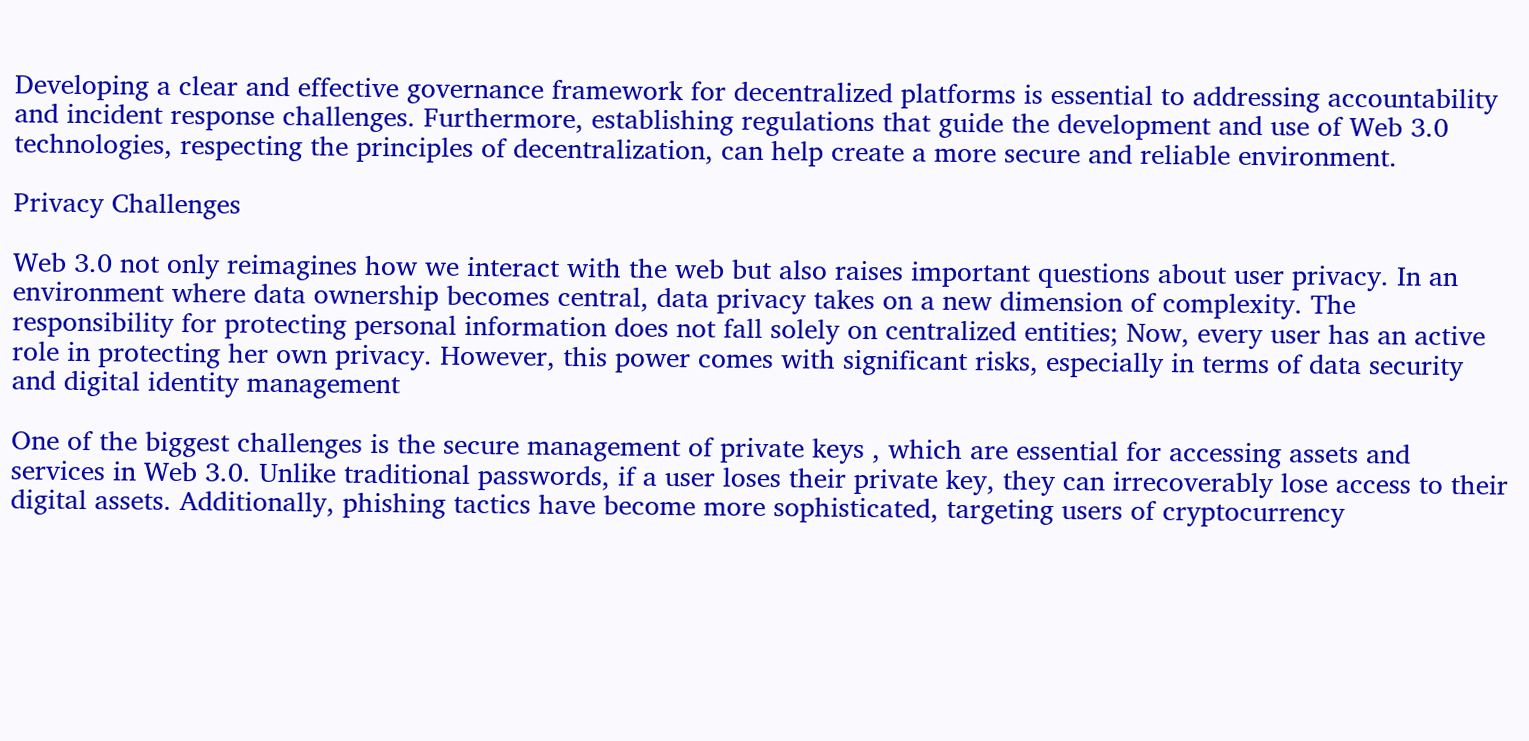Developing a clear and effective governance framework for decentralized platforms is essential to addressing accountability and incident response challenges. Furthermore, establishing regulations that guide the development and use of Web 3.0 technologies, respecting the principles of decentralization, can help create a more secure and reliable environment.

Privacy Challenges

Web 3.0 not only reimagines how we interact with the web but also raises important questions about user privacy. In an environment where data ownership becomes central, data privacy takes on a new dimension of complexity. The responsibility for protecting personal information does not fall solely on centralized entities; Now, every user has an active role in protecting her own privacy. However, this power comes with significant risks, especially in terms of data security and digital identity management

One of the biggest challenges is the secure management of private keys , which are essential for accessing assets and services in Web 3.0. Unlike traditional passwords, if a user loses their private key, they can irrecoverably lose access to their digital assets. Additionally, phishing tactics have become more sophisticated, targeting users of cryptocurrency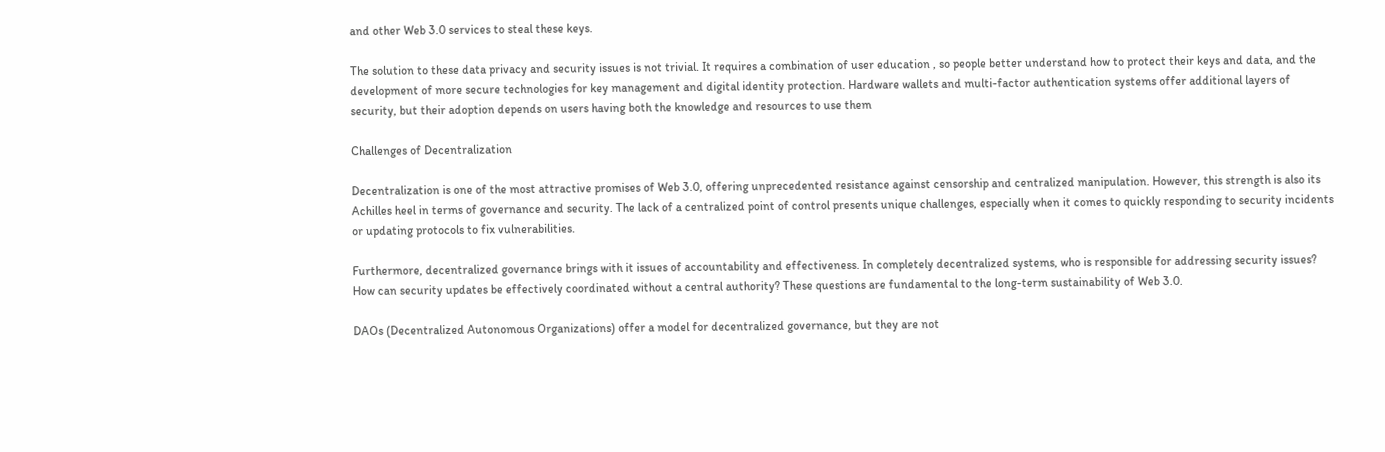and other Web 3.0 services to steal these keys.

The solution to these data privacy and security issues is not trivial. It requires a combination of user education , so people better understand how to protect their keys and data, and the development of more secure technologies for key management and digital identity protection. Hardware wallets and multi-factor authentication systems offer additional layers of security, but their adoption depends on users having both the knowledge and resources to use them

Challenges of Decentralization

Decentralization is one of the most attractive promises of Web 3.0, offering unprecedented resistance against censorship and centralized manipulation. However, this strength is also its Achilles heel in terms of governance and security. The lack of a centralized point of control presents unique challenges, especially when it comes to quickly responding to security incidents or updating protocols to fix vulnerabilities.

Furthermore, decentralized governance brings with it issues of accountability and effectiveness. In completely decentralized systems, who is responsible for addressing security issues? How can security updates be effectively coordinated without a central authority? These questions are fundamental to the long-term sustainability of Web 3.0.

DAOs (Decentralized Autonomous Organizations) offer a model for decentralized governance, but they are not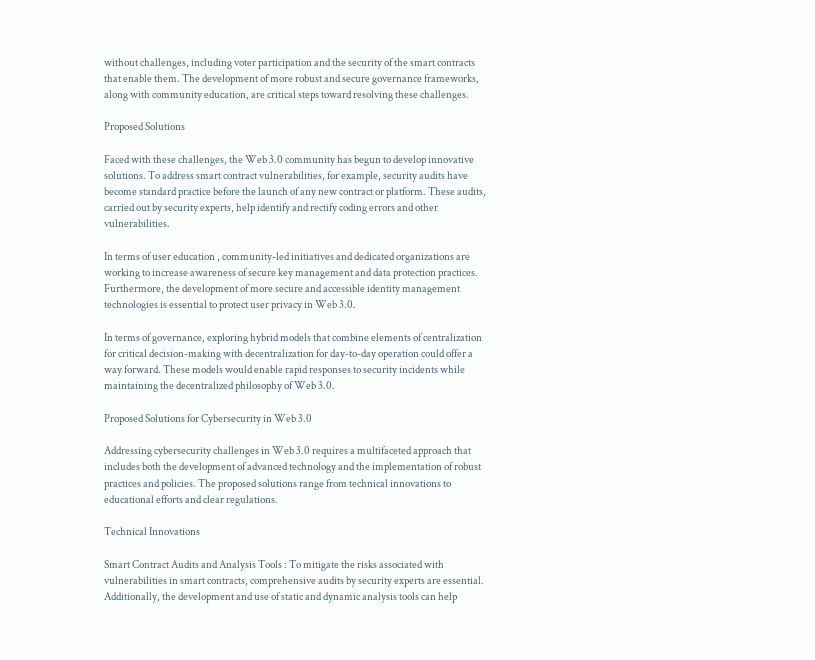without challenges, including voter participation and the security of the smart contracts that enable them. The development of more robust and secure governance frameworks, along with community education, are critical steps toward resolving these challenges.

Proposed Solutions

Faced with these challenges, the Web 3.0 community has begun to develop innovative solutions. To address smart contract vulnerabilities, for example, security audits have become standard practice before the launch of any new contract or platform. These audits, carried out by security experts, help identify and rectify coding errors and other vulnerabilities.

In terms of user education , community-led initiatives and dedicated organizations are working to increase awareness of secure key management and data protection practices. Furthermore, the development of more secure and accessible identity management technologies is essential to protect user privacy in Web 3.0.

In terms of governance, exploring hybrid models that combine elements of centralization for critical decision-making with decentralization for day-to-day operation could offer a way forward. These models would enable rapid responses to security incidents while maintaining the decentralized philosophy of Web 3.0.

Proposed Solutions for Cybersecurity in Web 3.0

Addressing cybersecurity challenges in Web 3.0 requires a multifaceted approach that includes both the development of advanced technology and the implementation of robust practices and policies. The proposed solutions range from technical innovations to educational efforts and clear regulations.

Technical Innovations

Smart Contract Audits and Analysis Tools : To mitigate the risks associated with vulnerabilities in smart contracts, comprehensive audits by security experts are essential. Additionally, the development and use of static and dynamic analysis tools can help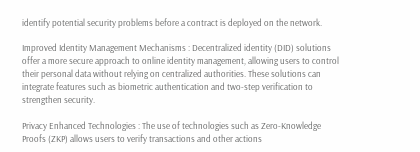identify potential security problems before a contract is deployed on the network.

Improved Identity Management Mechanisms : Decentralized identity (DID) solutions offer a more secure approach to online identity management, allowing users to control their personal data without relying on centralized authorities. These solutions can integrate features such as biometric authentication and two-step verification to strengthen security.

Privacy Enhanced Technologies : The use of technologies such as Zero-Knowledge Proofs (ZKP) allows users to verify transactions and other actions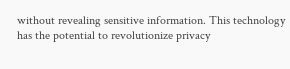without revealing sensitive information. This technology has the potential to revolutionize privacy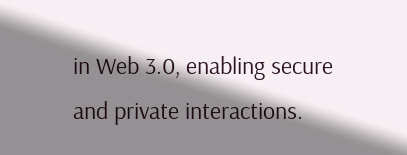in Web 3.0, enabling secure and private interactions.